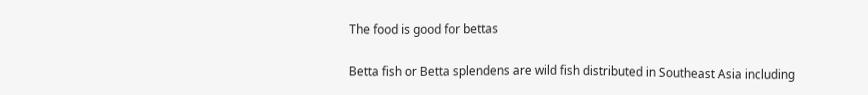The food is good for bettas

Betta fish or Betta splendens are wild fish distributed in Southeast Asia including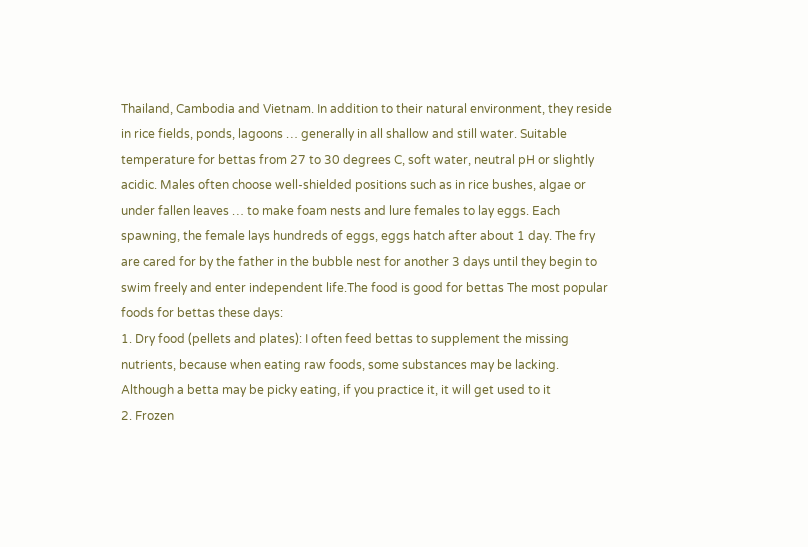Thailand, Cambodia and Vietnam. In addition to their natural environment, they reside in rice fields, ponds, lagoons … generally in all shallow and still water. Suitable temperature for bettas from 27 to 30 degrees C, soft water, neutral pH or slightly acidic. Males often choose well-shielded positions such as in rice bushes, algae or under fallen leaves … to make foam nests and lure females to lay eggs. Each spawning, the female lays hundreds of eggs, eggs hatch after about 1 day. The fry are cared for by the father in the bubble nest for another 3 days until they begin to swim freely and enter independent life.The food is good for bettas The most popular foods for bettas these days:
1. Dry food (pellets and plates): I often feed bettas to supplement the missing nutrients, because when eating raw foods, some substances may be lacking. Although a betta may be picky eating, if you practice it, it will get used to it
2. Frozen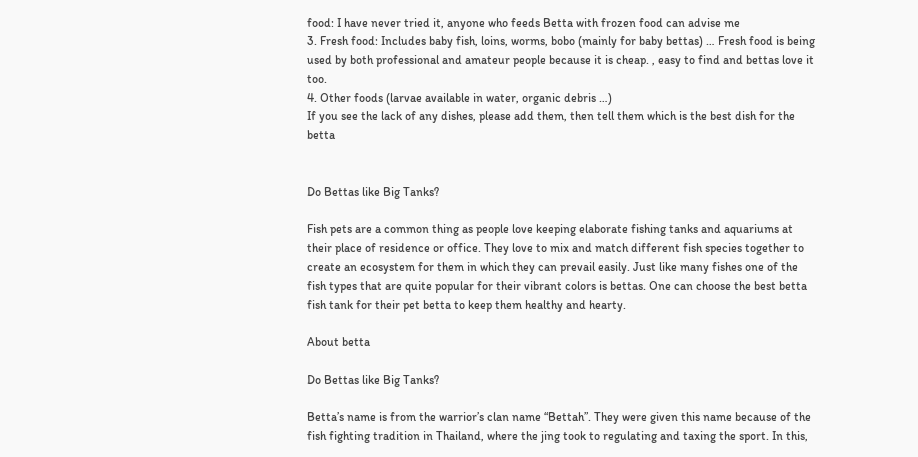food: I have never tried it, anyone who feeds Betta with frozen food can advise me
3. Fresh food: Includes baby fish, loins, worms, bobo (mainly for baby bettas) … Fresh food is being used by both professional and amateur people because it is cheap. , easy to find and bettas love it too.
4. Other foods (larvae available in water, organic debris …)
If you see the lack of any dishes, please add them, then tell them which is the best dish for the betta


Do Bettas like Big Tanks?

Fish pets are a common thing as people love keeping elaborate fishing tanks and aquariums at their place of residence or office. They love to mix and match different fish species together to create an ecosystem for them in which they can prevail easily. Just like many fishes one of the fish types that are quite popular for their vibrant colors is bettas. One can choose the best betta fish tank for their pet betta to keep them healthy and hearty.

About betta

Do Bettas like Big Tanks?

Betta’s name is from the warrior’s clan name “Bettah”. They were given this name because of the fish fighting tradition in Thailand, where the jing took to regulating and taxing the sport. In this,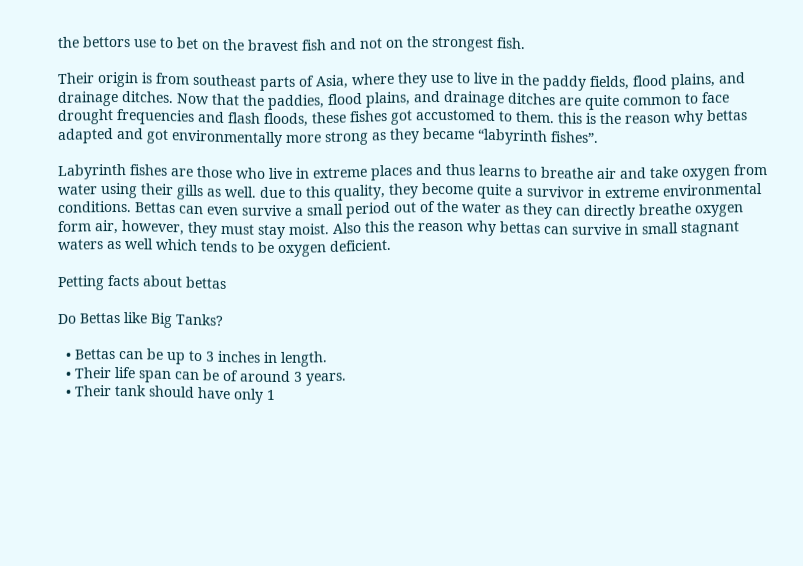the bettors use to bet on the bravest fish and not on the strongest fish.

Their origin is from southeast parts of Asia, where they use to live in the paddy fields, flood plains, and drainage ditches. Now that the paddies, flood plains, and drainage ditches are quite common to face drought frequencies and flash floods, these fishes got accustomed to them. this is the reason why bettas adapted and got environmentally more strong as they became “labyrinth fishes”.

Labyrinth fishes are those who live in extreme places and thus learns to breathe air and take oxygen from water using their gills as well. due to this quality, they become quite a survivor in extreme environmental conditions. Bettas can even survive a small period out of the water as they can directly breathe oxygen form air, however, they must stay moist. Also this the reason why bettas can survive in small stagnant waters as well which tends to be oxygen deficient.

Petting facts about bettas

Do Bettas like Big Tanks?

  • Bettas can be up to 3 inches in length.
  • Their life span can be of around 3 years.
  • Their tank should have only 1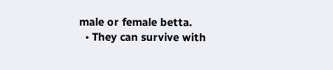male or female betta.
  • They can survive with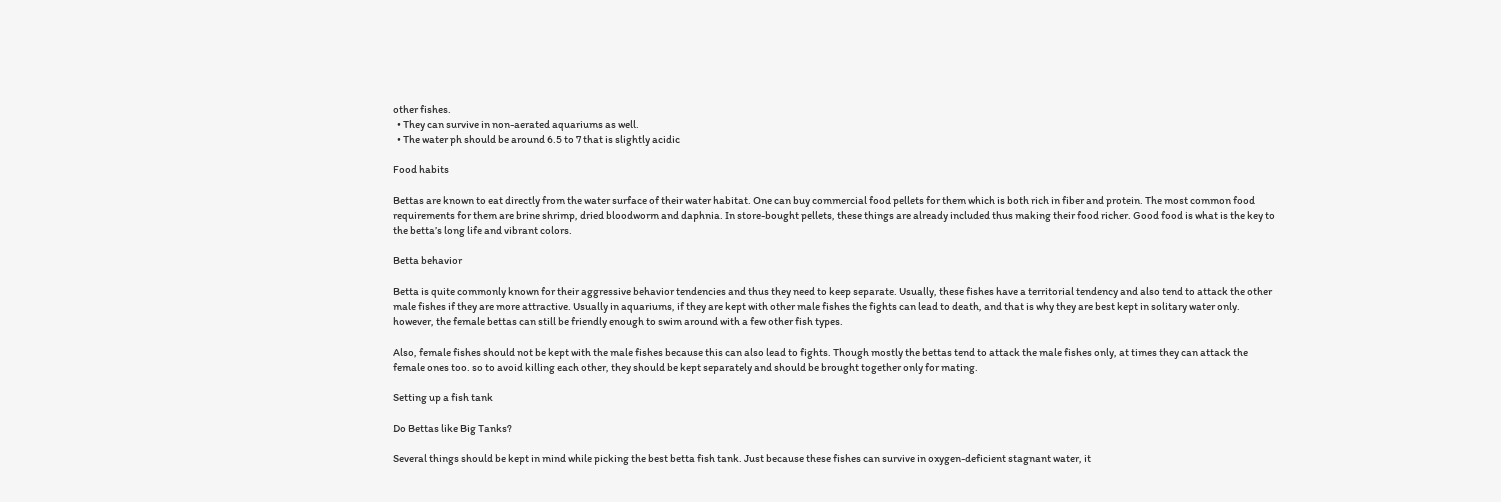other fishes.
  • They can survive in non-aerated aquariums as well.
  • The water ph should be around 6.5 to 7 that is slightly acidic

Food habits

Bettas are known to eat directly from the water surface of their water habitat. One can buy commercial food pellets for them which is both rich in fiber and protein. The most common food requirements for them are brine shrimp, dried bloodworm and daphnia. In store-bought pellets, these things are already included thus making their food richer. Good food is what is the key to the betta’s long life and vibrant colors.

Betta behavior

Betta is quite commonly known for their aggressive behavior tendencies and thus they need to keep separate. Usually, these fishes have a territorial tendency and also tend to attack the other male fishes if they are more attractive. Usually in aquariums, if they are kept with other male fishes the fights can lead to death, and that is why they are best kept in solitary water only. however, the female bettas can still be friendly enough to swim around with a few other fish types.

Also, female fishes should not be kept with the male fishes because this can also lead to fights. Though mostly the bettas tend to attack the male fishes only, at times they can attack the female ones too. so to avoid killing each other, they should be kept separately and should be brought together only for mating.

Setting up a fish tank

Do Bettas like Big Tanks?

Several things should be kept in mind while picking the best betta fish tank. Just because these fishes can survive in oxygen-deficient stagnant water, it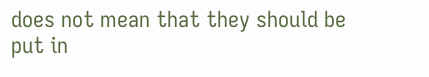does not mean that they should be put in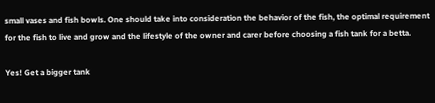small vases and fish bowls. One should take into consideration the behavior of the fish, the optimal requirement for the fish to live and grow and the lifestyle of the owner and carer before choosing a fish tank for a betta.

Yes! Get a bigger tank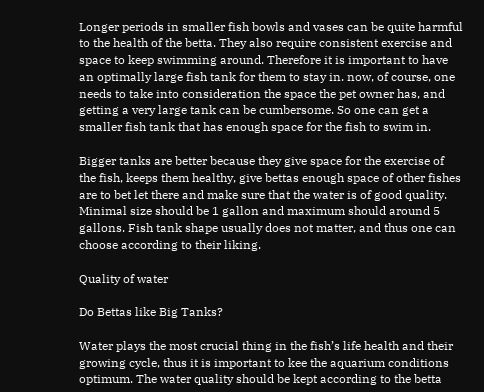Longer periods in smaller fish bowls and vases can be quite harmful to the health of the betta. They also require consistent exercise and space to keep swimming around. Therefore it is important to have an optimally large fish tank for them to stay in. now, of course, one needs to take into consideration the space the pet owner has, and getting a very large tank can be cumbersome. So one can get a smaller fish tank that has enough space for the fish to swim in.

Bigger tanks are better because they give space for the exercise of the fish, keeps them healthy, give bettas enough space of other fishes are to bet let there and make sure that the water is of good quality. Minimal size should be 1 gallon and maximum should around 5 gallons. Fish tank shape usually does not matter, and thus one can choose according to their liking.

Quality of water

Do Bettas like Big Tanks?

Water plays the most crucial thing in the fish’s life health and their growing cycle, thus it is important to kee the aquarium conditions optimum. The water quality should be kept according to the betta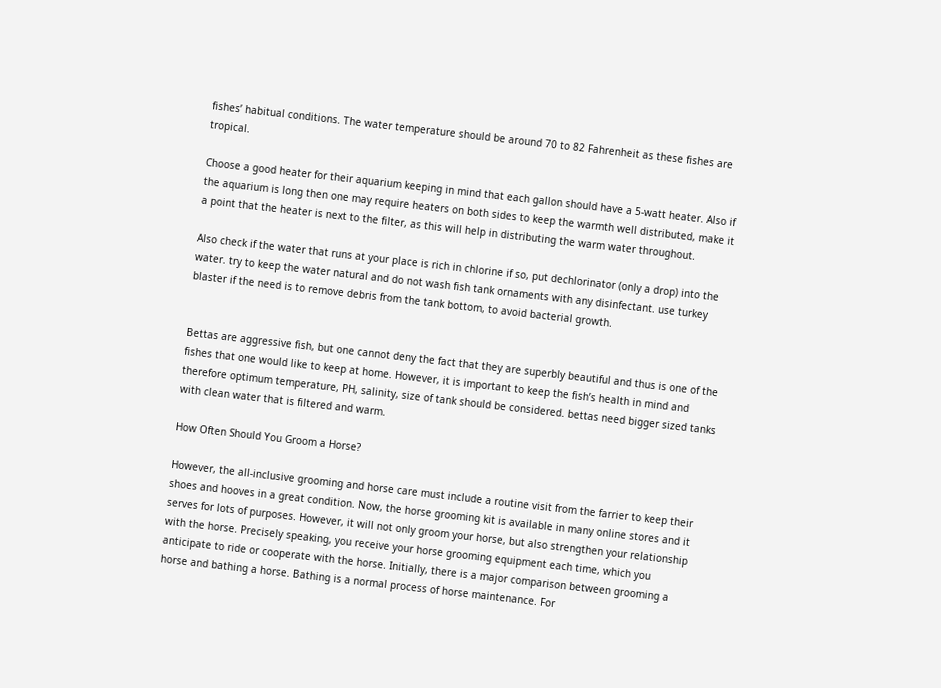fishes’ habitual conditions. The water temperature should be around 70 to 82 Fahrenheit as these fishes are tropical.

Choose a good heater for their aquarium keeping in mind that each gallon should have a 5-watt heater. Also if the aquarium is long then one may require heaters on both sides to keep the warmth well distributed, make it a point that the heater is next to the filter, as this will help in distributing the warm water throughout.

Also check if the water that runs at your place is rich in chlorine if so, put dechlorinator (only a drop) into the water. try to keep the water natural and do not wash fish tank ornaments with any disinfectant. use turkey blaster if the need is to remove debris from the tank bottom, to avoid bacterial growth.


Bettas are aggressive fish, but one cannot deny the fact that they are superbly beautiful and thus is one of the fishes that one would like to keep at home. However, it is important to keep the fish’s health in mind and therefore optimum temperature, PH, salinity, size of tank should be considered. bettas need bigger sized tanks with clean water that is filtered and warm.

How Often Should You Groom a Horse?

However, the all-inclusive grooming and horse care must include a routine visit from the farrier to keep their shoes and hooves in a great condition. Now, the horse grooming kit is available in many online stores and it serves for lots of purposes. However, it will not only groom your horse, but also strengthen your relationship with the horse. Precisely speaking, you receive your horse grooming equipment each time, which you anticipate to ride or cooperate with the horse. Initially, there is a major comparison between grooming a horse and bathing a horse. Bathing is a normal process of horse maintenance. For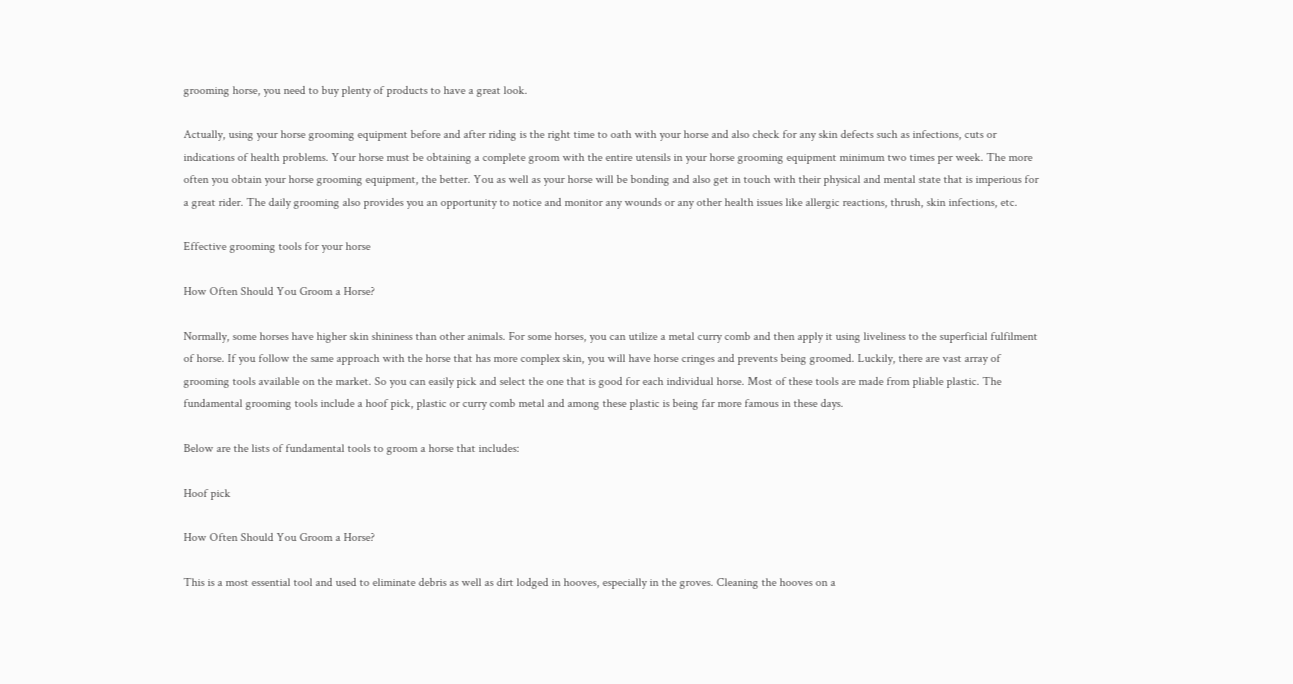grooming horse, you need to buy plenty of products to have a great look.

Actually, using your horse grooming equipment before and after riding is the right time to oath with your horse and also check for any skin defects such as infections, cuts or indications of health problems. Your horse must be obtaining a complete groom with the entire utensils in your horse grooming equipment minimum two times per week. The more often you obtain your horse grooming equipment, the better. You as well as your horse will be bonding and also get in touch with their physical and mental state that is imperious for a great rider. The daily grooming also provides you an opportunity to notice and monitor any wounds or any other health issues like allergic reactions, thrush, skin infections, etc.

Effective grooming tools for your horse

How Often Should You Groom a Horse?

Normally, some horses have higher skin shininess than other animals. For some horses, you can utilize a metal curry comb and then apply it using liveliness to the superficial fulfilment of horse. If you follow the same approach with the horse that has more complex skin, you will have horse cringes and prevents being groomed. Luckily, there are vast array of grooming tools available on the market. So you can easily pick and select the one that is good for each individual horse. Most of these tools are made from pliable plastic. The fundamental grooming tools include a hoof pick, plastic or curry comb metal and among these plastic is being far more famous in these days.

Below are the lists of fundamental tools to groom a horse that includes:

Hoof pick

How Often Should You Groom a Horse?

This is a most essential tool and used to eliminate debris as well as dirt lodged in hooves, especially in the groves. Cleaning the hooves on a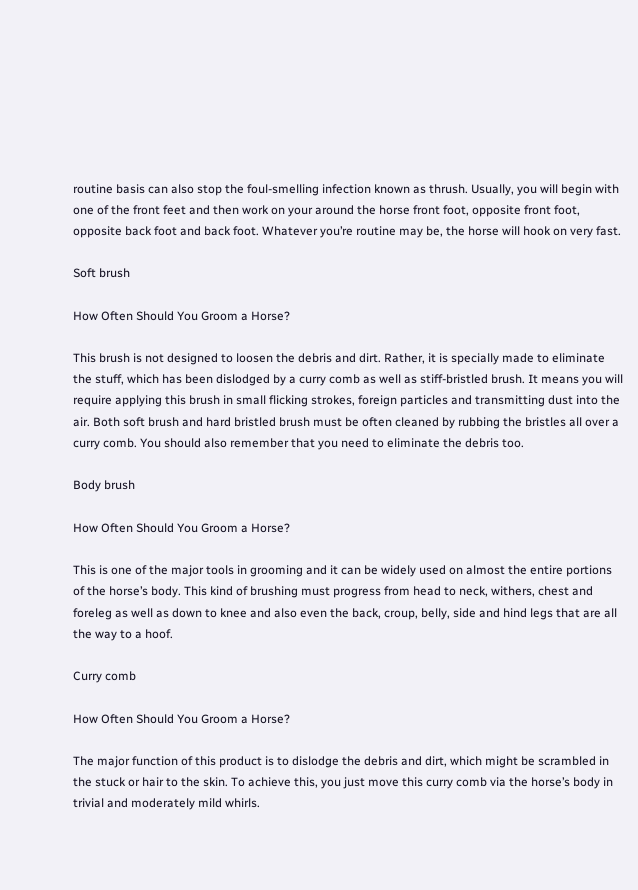routine basis can also stop the foul-smelling infection known as thrush. Usually, you will begin with one of the front feet and then work on your around the horse front foot, opposite front foot, opposite back foot and back foot. Whatever you’re routine may be, the horse will hook on very fast.

Soft brush

How Often Should You Groom a Horse?

This brush is not designed to loosen the debris and dirt. Rather, it is specially made to eliminate the stuff, which has been dislodged by a curry comb as well as stiff-bristled brush. It means you will require applying this brush in small flicking strokes, foreign particles and transmitting dust into the air. Both soft brush and hard bristled brush must be often cleaned by rubbing the bristles all over a curry comb. You should also remember that you need to eliminate the debris too.

Body brush

How Often Should You Groom a Horse?

This is one of the major tools in grooming and it can be widely used on almost the entire portions of the horse’s body. This kind of brushing must progress from head to neck, withers, chest and foreleg as well as down to knee and also even the back, croup, belly, side and hind legs that are all the way to a hoof.

Curry comb

How Often Should You Groom a Horse?

The major function of this product is to dislodge the debris and dirt, which might be scrambled in the stuck or hair to the skin. To achieve this, you just move this curry comb via the horse’s body in trivial and moderately mild whirls.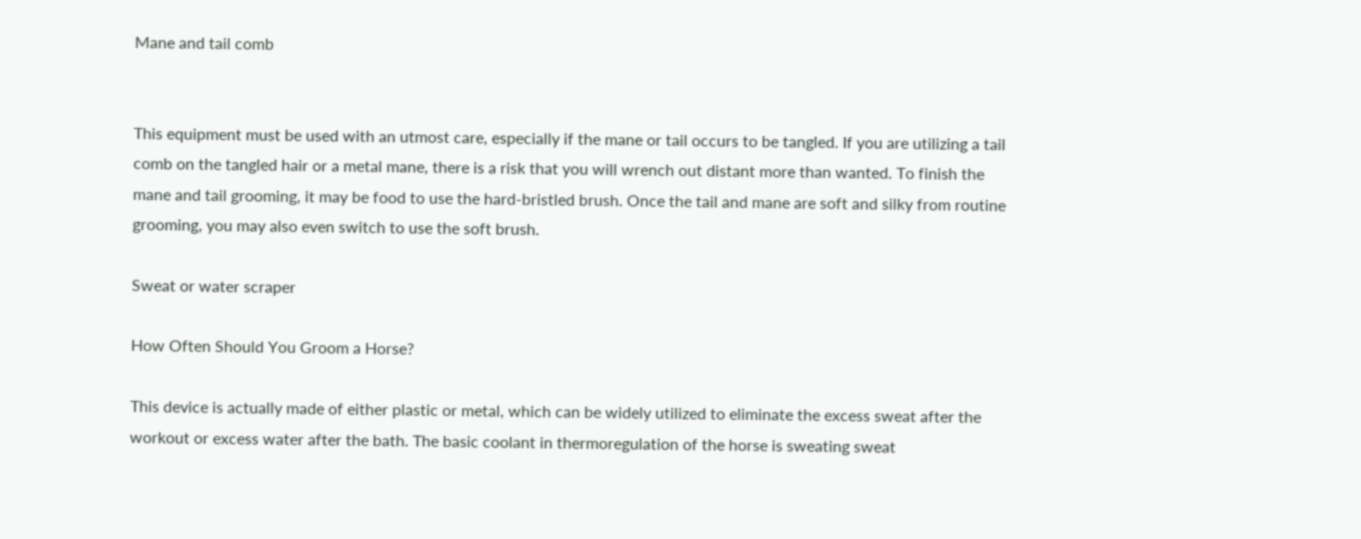Mane and tail comb


This equipment must be used with an utmost care, especially if the mane or tail occurs to be tangled. If you are utilizing a tail comb on the tangled hair or a metal mane, there is a risk that you will wrench out distant more than wanted. To finish the mane and tail grooming, it may be food to use the hard-bristled brush. Once the tail and mane are soft and silky from routine grooming, you may also even switch to use the soft brush.

Sweat or water scraper

How Often Should You Groom a Horse?

This device is actually made of either plastic or metal, which can be widely utilized to eliminate the excess sweat after the workout or excess water after the bath. The basic coolant in thermoregulation of the horse is sweating sweat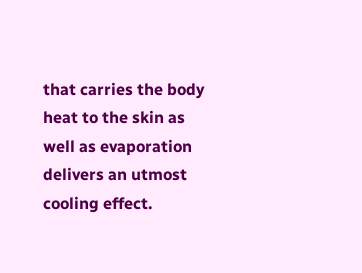that carries the body heat to the skin as well as evaporation delivers an utmost cooling effect.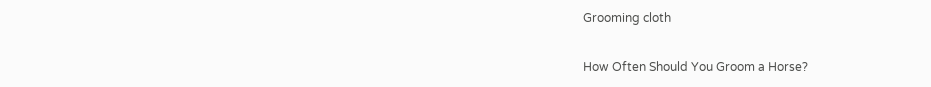Grooming cloth

How Often Should You Groom a Horse?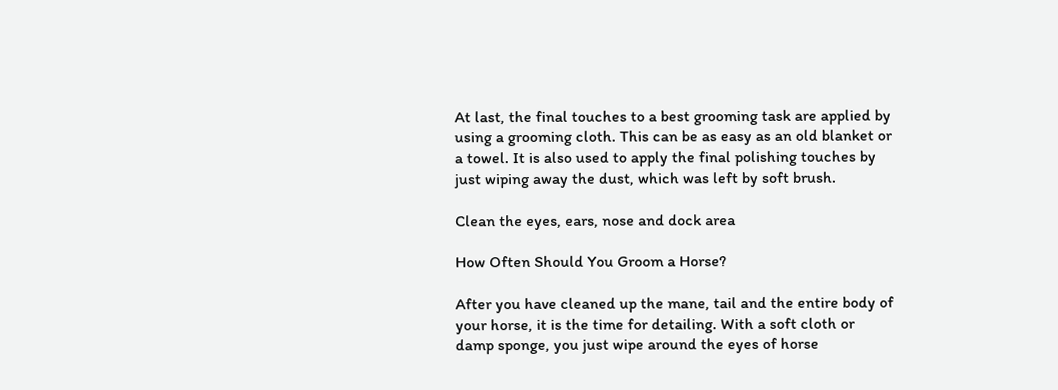At last, the final touches to a best grooming task are applied by using a grooming cloth. This can be as easy as an old blanket or a towel. It is also used to apply the final polishing touches by just wiping away the dust, which was left by soft brush.

Clean the eyes, ears, nose and dock area

How Often Should You Groom a Horse?

After you have cleaned up the mane, tail and the entire body of your horse, it is the time for detailing. With a soft cloth or damp sponge, you just wipe around the eyes of horse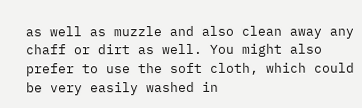as well as muzzle and also clean away any chaff or dirt as well. You might also prefer to use the soft cloth, which could be very easily washed in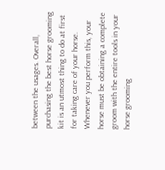between the usages. Overall, purchasing the best horse grooming kit is an utmost thing to do at first for taking care of your horse. Whenever you perform this, your horse must be obtaining a complete groom with the entire tools in your horse grooming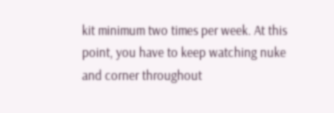kit minimum two times per week. At this point, you have to keep watching nuke and corner throughout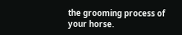the grooming process of your horse.